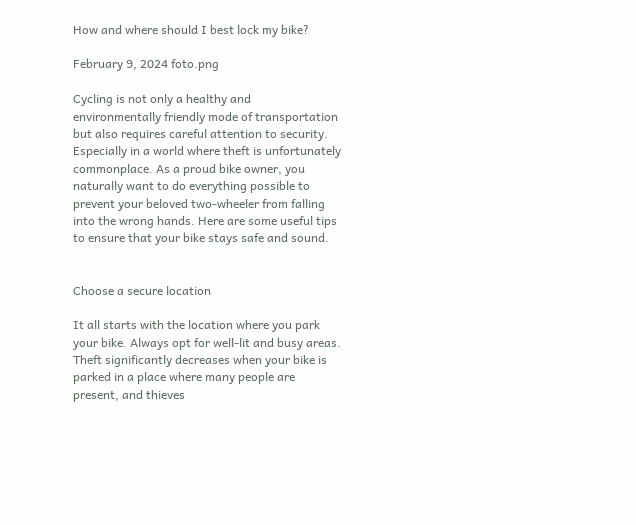How and where should I best lock my bike?

February 9, 2024 foto.png

Cycling is not only a healthy and environmentally friendly mode of transportation but also requires careful attention to security. Especially in a world where theft is unfortunately commonplace. As a proud bike owner, you naturally want to do everything possible to prevent your beloved two-wheeler from falling into the wrong hands. Here are some useful tips to ensure that your bike stays safe and sound.


Choose a secure location

It all starts with the location where you park your bike. Always opt for well-lit and busy areas. Theft significantly decreases when your bike is parked in a place where many people are present, and thieves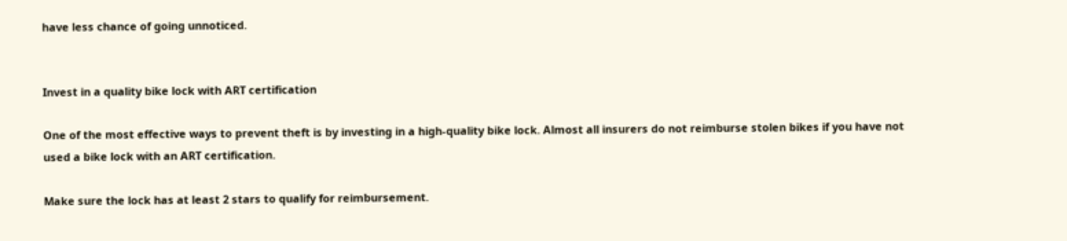have less chance of going unnoticed.


Invest in a quality bike lock with ART certification

One of the most effective ways to prevent theft is by investing in a high-quality bike lock. Almost all insurers do not reimburse stolen bikes if you have not used a bike lock with an ART certification.

Make sure the lock has at least 2 stars to qualify for reimbursement.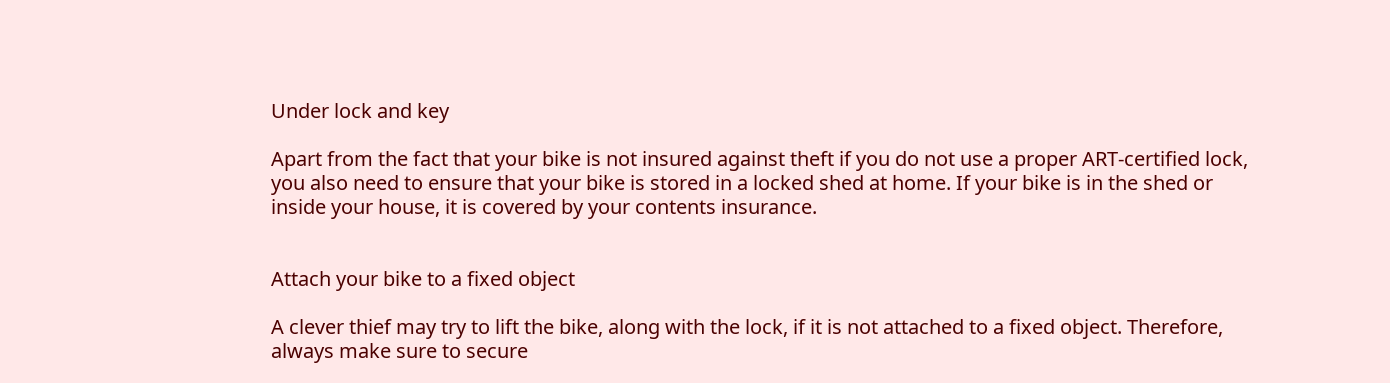Under lock and key

Apart from the fact that your bike is not insured against theft if you do not use a proper ART-certified lock, you also need to ensure that your bike is stored in a locked shed at home. If your bike is in the shed or inside your house, it is covered by your contents insurance.


Attach your bike to a fixed object

A clever thief may try to lift the bike, along with the lock, if it is not attached to a fixed object. Therefore, always make sure to secure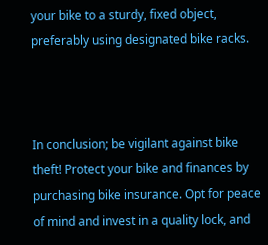your bike to a sturdy, fixed object, preferably using designated bike racks.



In conclusion; be vigilant against bike theft! Protect your bike and finances by purchasing bike insurance. Opt for peace of mind and invest in a quality lock, and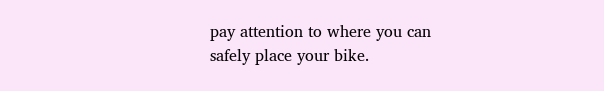pay attention to where you can safely place your bike.